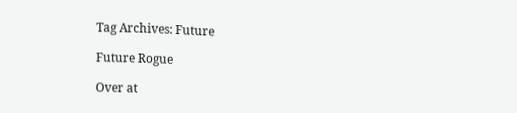Tag Archives: Future

Future Rogue

Over at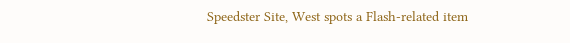Speedster Site, West spots a Flash-related item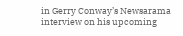in Gerry Conway’s Newsarama interview on his upcoming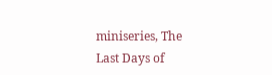miniseries, The Last Days of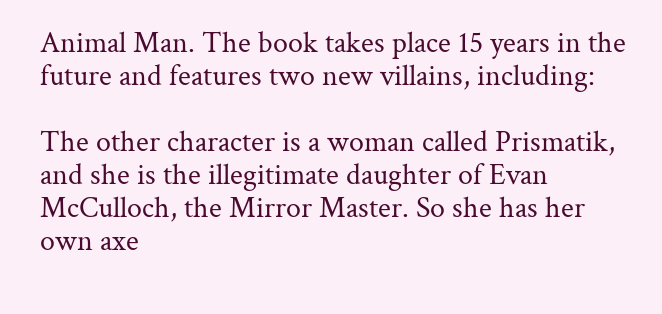Animal Man. The book takes place 15 years in the future and features two new villains, including:

The other character is a woman called Prismatik, and she is the illegitimate daughter of Evan McCulloch, the Mirror Master. So she has her own axe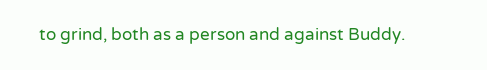to grind, both as a person and against Buddy.